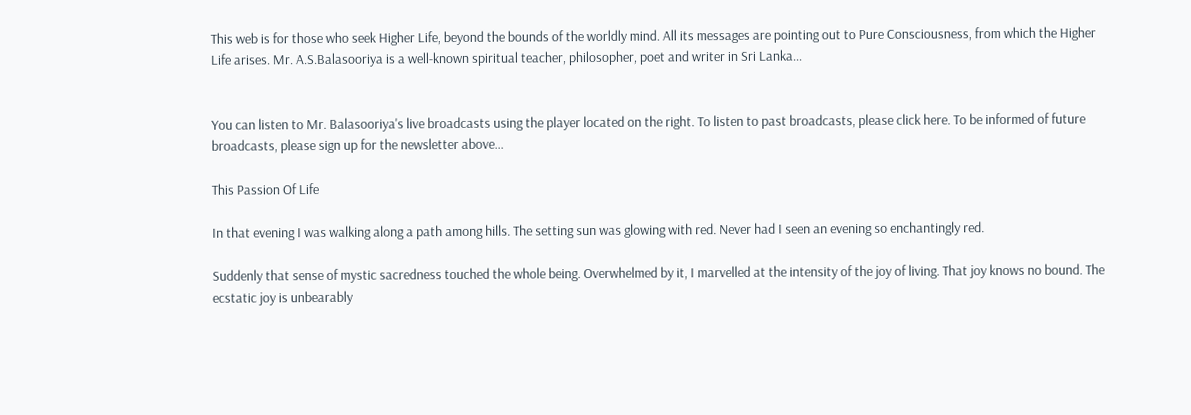This web is for those who seek Higher Life, beyond the bounds of the worldly mind. All its messages are pointing out to Pure Consciousness, from which the Higher Life arises. Mr. A.S.Balasooriya is a well-known spiritual teacher, philosopher, poet and writer in Sri Lanka...


You can listen to Mr. Balasooriya's live broadcasts using the player located on the right. To listen to past broadcasts, please click here. To be informed of future broadcasts, please sign up for the newsletter above...

This Passion Of Life

In that evening I was walking along a path among hills. The setting sun was glowing with red. Never had I seen an evening so enchantingly red.

Suddenly that sense of mystic sacredness touched the whole being. Overwhelmed by it, I marvelled at the intensity of the joy of living. That joy knows no bound. The ecstatic joy is unbearably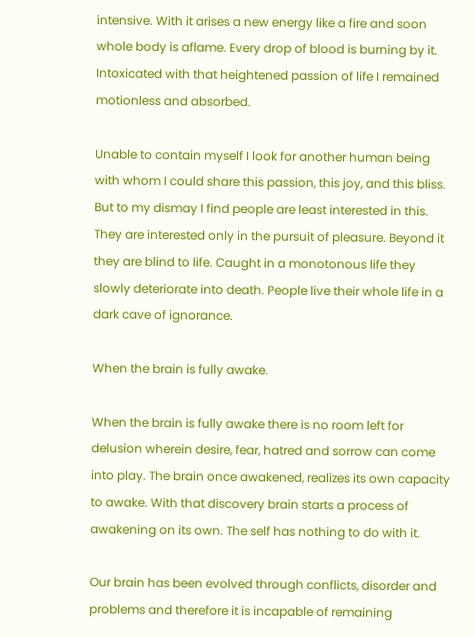intensive. With it arises a new energy like a fire and soon whole body is aflame. Every drop of blood is burning by it. Intoxicated with that heightened passion of life I remained motionless and absorbed.

Unable to contain myself I look for another human being with whom I could share this passion, this joy, and this bliss. But to my dismay I find people are least interested in this. They are interested only in the pursuit of pleasure. Beyond it they are blind to life. Caught in a monotonous life they slowly deteriorate into death. People live their whole life in a dark cave of ignorance.

When the brain is fully awake.

When the brain is fully awake there is no room left for delusion wherein desire, fear, hatred and sorrow can come into play. The brain once awakened, realizes its own capacity to awake. With that discovery brain starts a process of awakening on its own. The self has nothing to do with it.

Our brain has been evolved through conflicts, disorder and problems and therefore it is incapable of remaining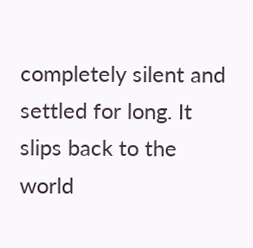completely silent and settled for long. It slips back to the world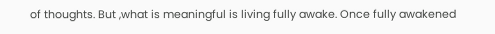of thoughts. But ,what is meaningful is living fully awake. Once fully awakened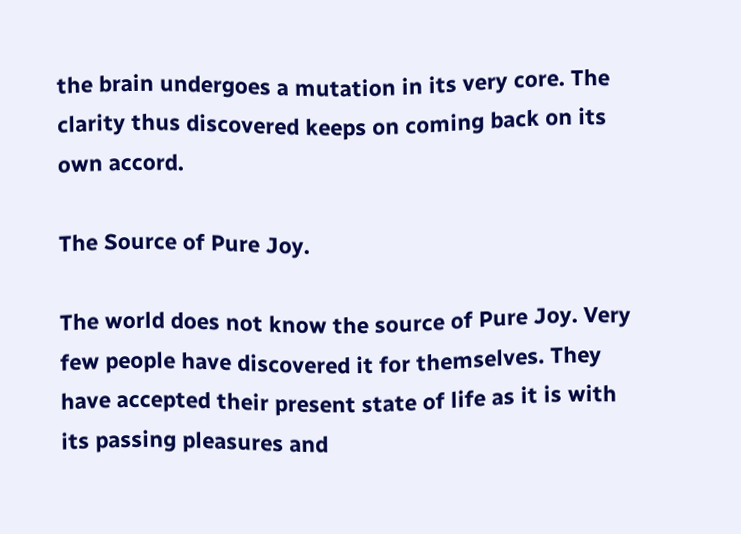the brain undergoes a mutation in its very core. The clarity thus discovered keeps on coming back on its own accord.

The Source of Pure Joy.

The world does not know the source of Pure Joy. Very few people have discovered it for themselves. They have accepted their present state of life as it is with its passing pleasures and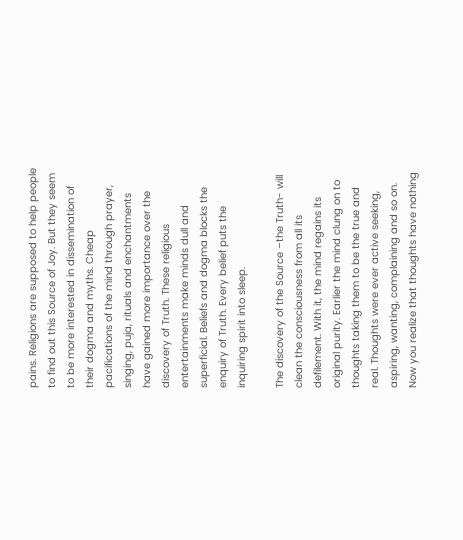pains. Religions are supposed to help people to find out this Source of Joy. But they seem to be more interested in dissemination of their dogma and myths. Cheap pacifications of the mind through prayer, singing, puja, rituals and enchantments have gained more importance over the discovery of Truth. These religious entertainments make minds dull and superficial. Beliefs and dogma blocks the enquiry of Truth. Every belief puts the inquiring spirit into sleep.

The discovery of the Source –the Truth- will clean the consciousness from all its defilement. With it, the mind regains its original purity. Earlier the mind clung on to thoughts taking them to be the true and real. Thoughts were ever active seeking, aspiring, wanting, complaining and so on. Now you realize that thoughts have nothing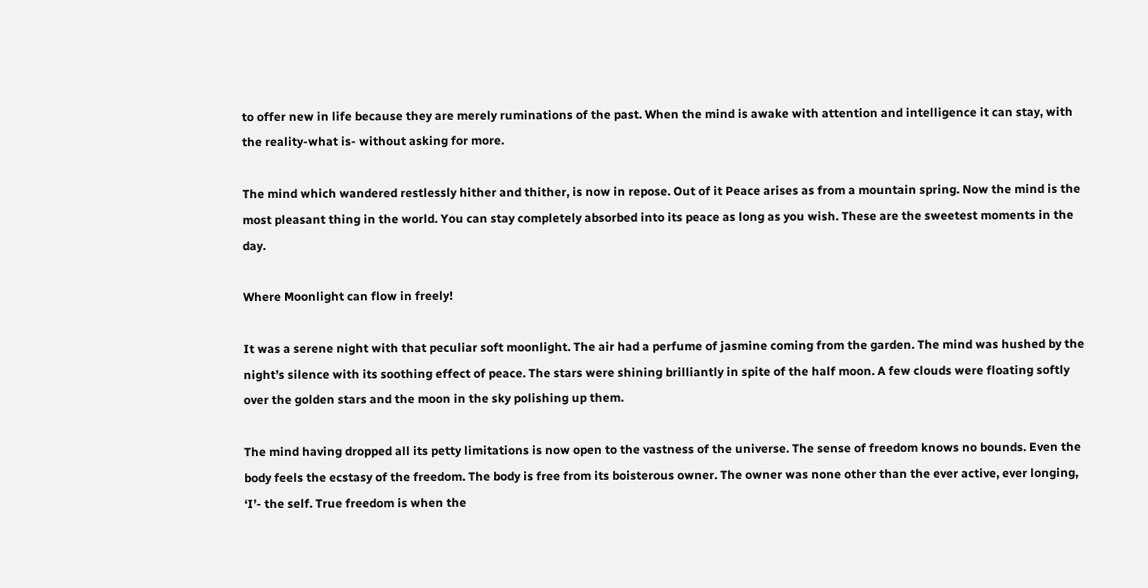to offer new in life because they are merely ruminations of the past. When the mind is awake with attention and intelligence it can stay, with the reality-what is- without asking for more.

The mind which wandered restlessly hither and thither, is now in repose. Out of it Peace arises as from a mountain spring. Now the mind is the most pleasant thing in the world. You can stay completely absorbed into its peace as long as you wish. These are the sweetest moments in the day.

Where Moonlight can flow in freely!

It was a serene night with that peculiar soft moonlight. The air had a perfume of jasmine coming from the garden. The mind was hushed by the night’s silence with its soothing effect of peace. The stars were shining brilliantly in spite of the half moon. A few clouds were floating softly over the golden stars and the moon in the sky polishing up them.

The mind having dropped all its petty limitations is now open to the vastness of the universe. The sense of freedom knows no bounds. Even the body feels the ecstasy of the freedom. The body is free from its boisterous owner. The owner was none other than the ever active, ever longing, ‘I’- the self. True freedom is when the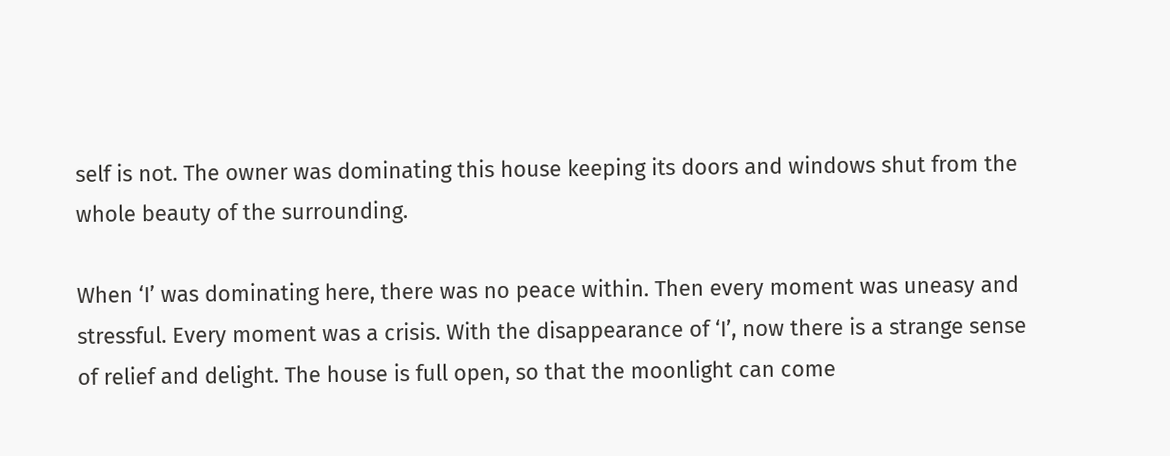self is not. The owner was dominating this house keeping its doors and windows shut from the whole beauty of the surrounding.

When ‘I’ was dominating here, there was no peace within. Then every moment was uneasy and stressful. Every moment was a crisis. With the disappearance of ‘I’, now there is a strange sense of relief and delight. The house is full open, so that the moonlight can come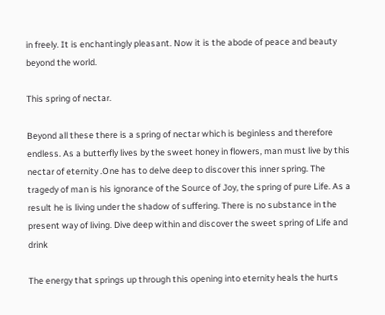in freely. It is enchantingly pleasant. Now it is the abode of peace and beauty beyond the world.

This spring of nectar.

Beyond all these there is a spring of nectar which is beginless and therefore endless. As a butterfly lives by the sweet honey in flowers, man must live by this nectar of eternity .One has to delve deep to discover this inner spring. The tragedy of man is his ignorance of the Source of Joy, the spring of pure Life. As a result he is living under the shadow of suffering. There is no substance in the present way of living. Dive deep within and discover the sweet spring of Life and drink

The energy that springs up through this opening into eternity heals the hurts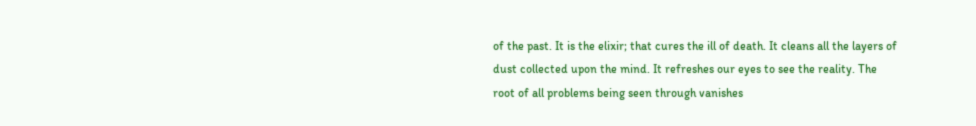of the past. It is the elixir; that cures the ill of death. It cleans all the layers of dust collected upon the mind. It refreshes our eyes to see the reality. The root of all problems being seen through vanishes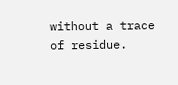without a trace of residue.